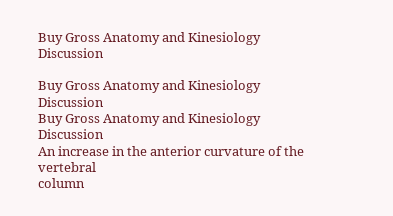Buy Gross Anatomy and Kinesiology Discussion

Buy Gross Anatomy and Kinesiology Discussion
Buy Gross Anatomy and Kinesiology Discussion
An increase in the anterior curvature of the vertebral
column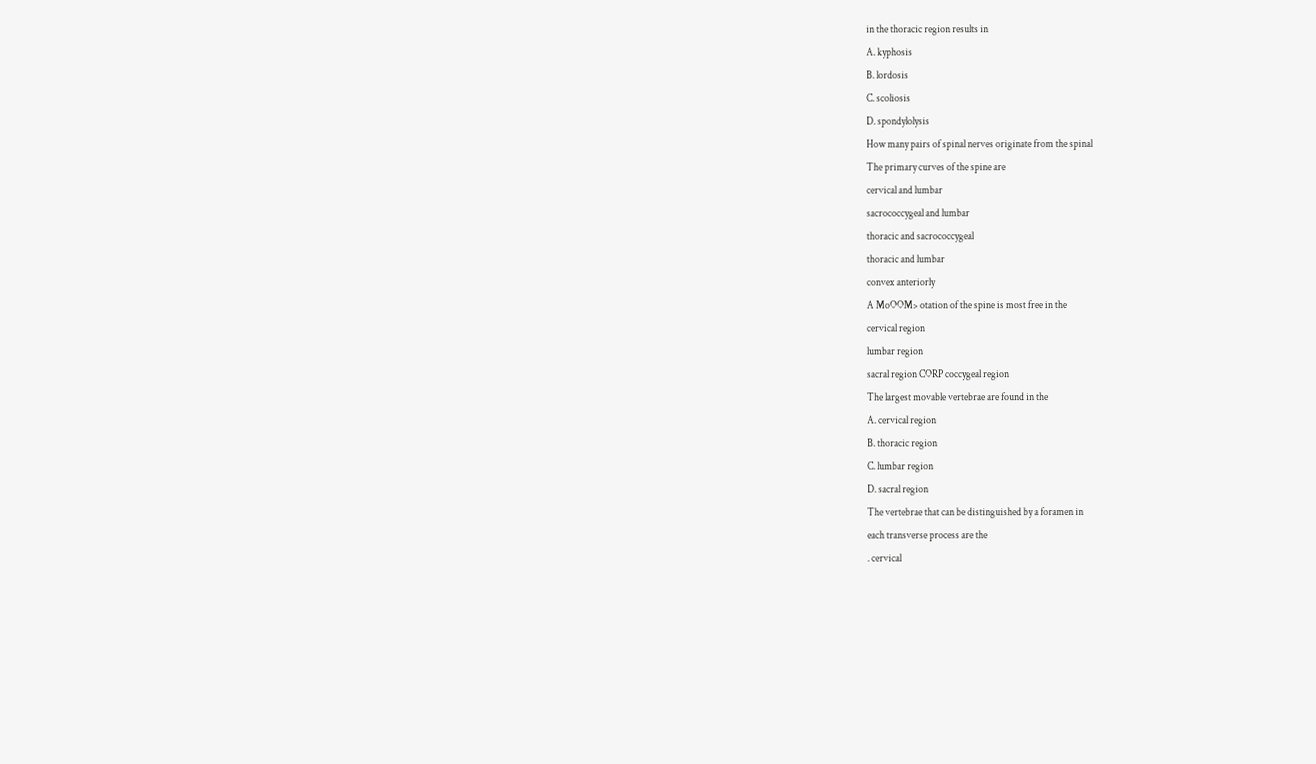in the thoracic region results in
A. kyphosis
B. lordosis
C. scoliosis
D. spondylolysis
How many pairs of spinal nerves originate from the spinal
The primary curves of the spine are
cervical and lumbar
sacrococcygeal and lumbar
thoracic and sacrococcygeal
thoracic and lumbar
convex anteriorly
A MoOOM> otation of the spine is most free in the
cervical region
lumbar region
sacral region CORP coccygeal region
The largest movable vertebrae are found in the
A. cervical region
B. thoracic region
C. lumbar region
D. sacral region
The vertebrae that can be distinguished by a foramen in
each transverse process are the
. cervical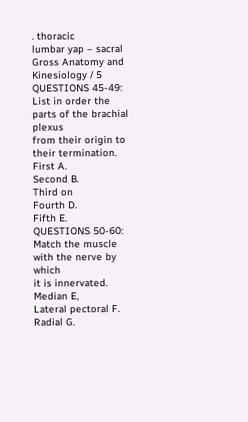. thoracic
lumbar yap – sacral
Gross Anatomy and Kinesiology / 5
QUESTIONS 45-49: List in order the parts of the brachial plexus
from their origin to their termination.
First A.
Second B.
Third on
Fourth D.
Fifth E.
QUESTIONS 50-60: Match the muscle with the nerve by which
it is innervated.
Median E,
Lateral pectoral F.
Radial G.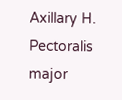Axillary H.
Pectoralis major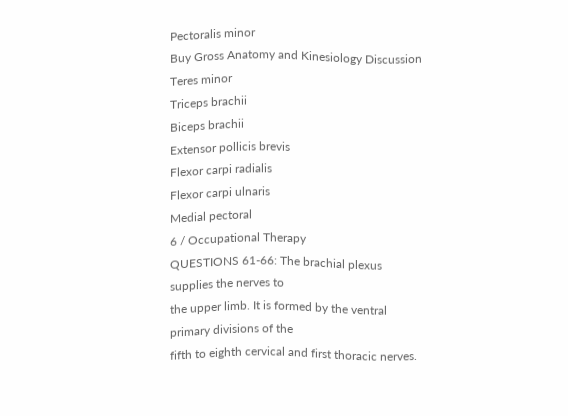Pectoralis minor
Buy Gross Anatomy and Kinesiology Discussion
Teres minor
Triceps brachii
Biceps brachii
Extensor pollicis brevis
Flexor carpi radialis
Flexor carpi ulnaris
Medial pectoral
6 / Occupational Therapy
QUESTIONS 61-66: The brachial plexus supplies the nerves to
the upper limb. It is formed by the ventral primary divisions of the
fifth to eighth cervical and first thoracic nerves.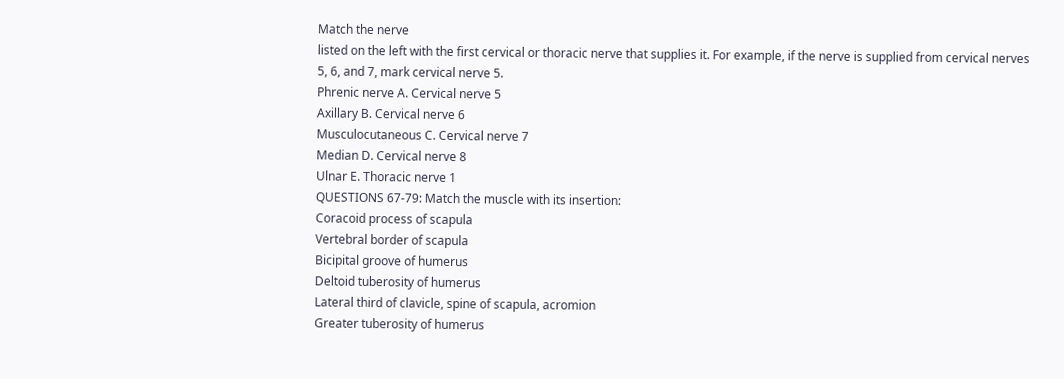Match the nerve
listed on the left with the first cervical or thoracic nerve that supplies it. For example, if the nerve is supplied from cervical nerves
5, 6, and 7, mark cervical nerve 5.
Phrenic nerve A. Cervical nerve 5
Axillary B. Cervical nerve 6
Musculocutaneous C. Cervical nerve 7
Median D. Cervical nerve 8
Ulnar E. Thoracic nerve 1
QUESTIONS 67-79: Match the muscle with its insertion:
Coracoid process of scapula
Vertebral border of scapula
Bicipital groove of humerus
Deltoid tuberosity of humerus
Lateral third of clavicle, spine of scapula, acromion
Greater tuberosity of humerus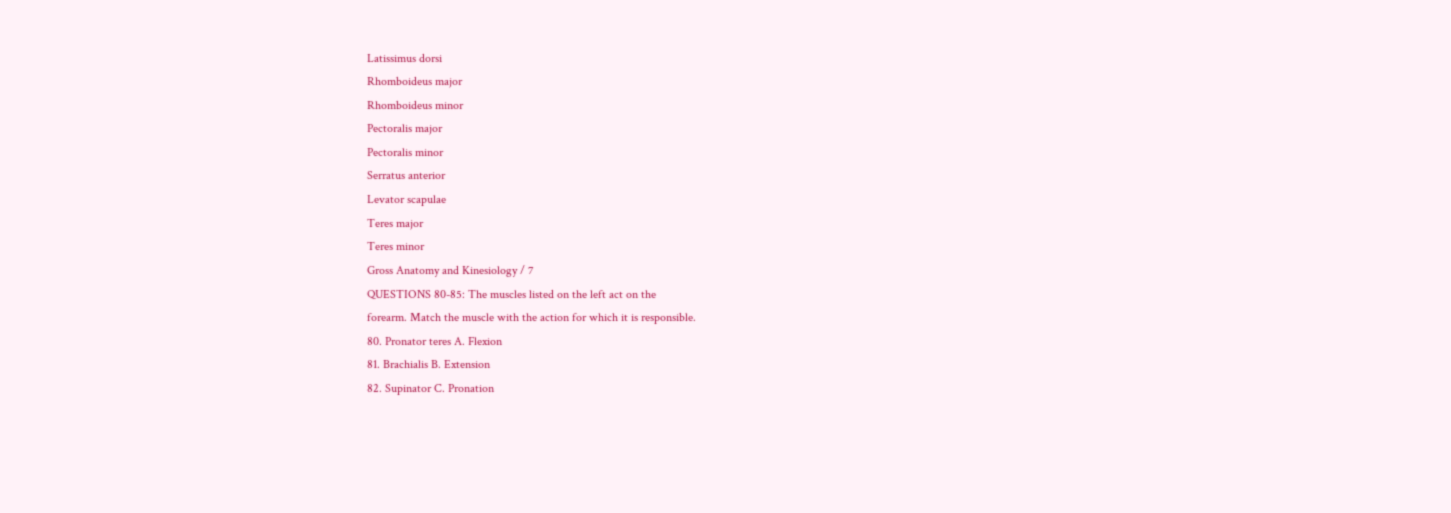Latissimus dorsi
Rhomboideus major
Rhomboideus minor
Pectoralis major
Pectoralis minor
Serratus anterior
Levator scapulae
Teres major
Teres minor
Gross Anatomy and Kinesiology / 7
QUESTIONS 80-85: The muscles listed on the left act on the
forearm. Match the muscle with the action for which it is responsible.
80. Pronator teres A. Flexion
81. Brachialis B. Extension
82. Supinator C. Pronation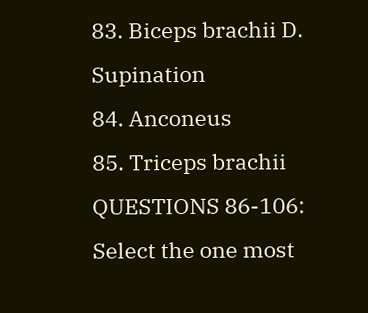83. Biceps brachii D. Supination
84. Anconeus
85. Triceps brachii
QUESTIONS 86-106: Select the one most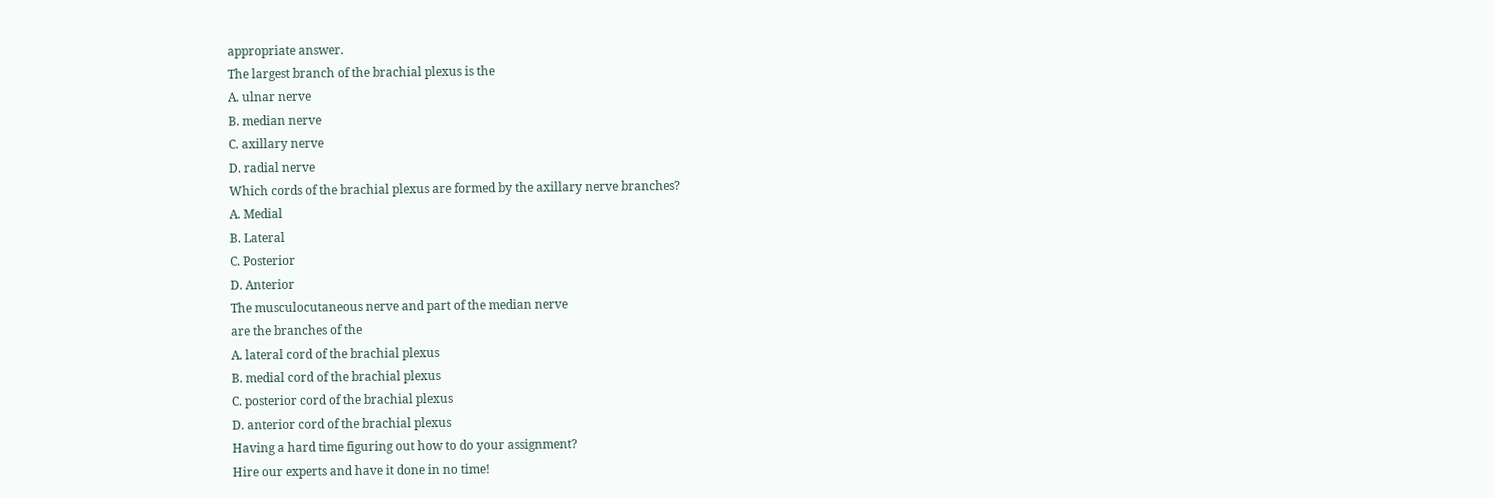appropriate answer.
The largest branch of the brachial plexus is the
A. ulnar nerve
B. median nerve
C. axillary nerve
D. radial nerve
Which cords of the brachial plexus are formed by the axillary nerve branches?
A. Medial
B. Lateral
C. Posterior
D. Anterior
The musculocutaneous nerve and part of the median nerve
are the branches of the
A. lateral cord of the brachial plexus
B. medial cord of the brachial plexus
C. posterior cord of the brachial plexus
D. anterior cord of the brachial plexus
Having a hard time figuring out how to do your assignment?
Hire our experts and have it done in no time!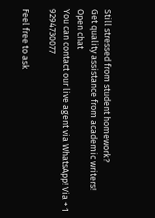Still stressed from student homework?
Get quality assistance from academic writers!
Open chat
You can contact our live agent via WhatsApp! Via + 1 9294730077

Feel free to ask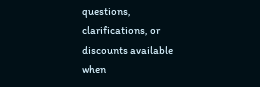questions, clarifications, or discounts available when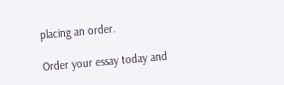placing an order.

Order your essay today and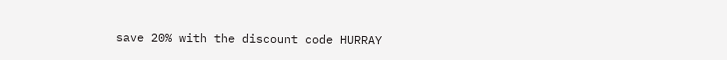save 20% with the discount code HURRAY